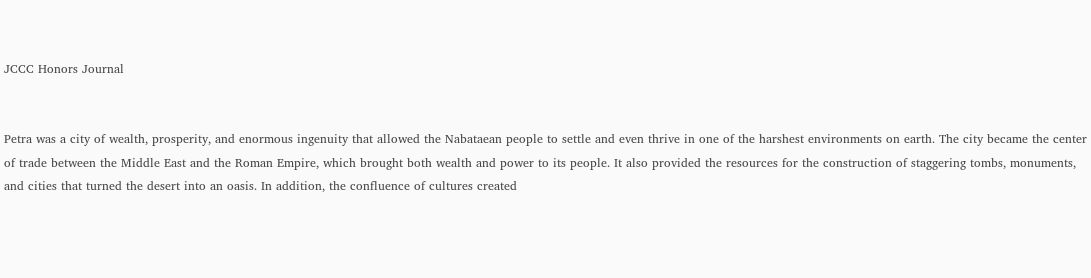JCCC Honors Journal


Petra was a city of wealth, prosperity, and enormous ingenuity that allowed the Nabataean people to settle and even thrive in one of the harshest environments on earth. The city became the center of trade between the Middle East and the Roman Empire, which brought both wealth and power to its people. It also provided the resources for the construction of staggering tombs, monuments, and cities that turned the desert into an oasis. In addition, the confluence of cultures created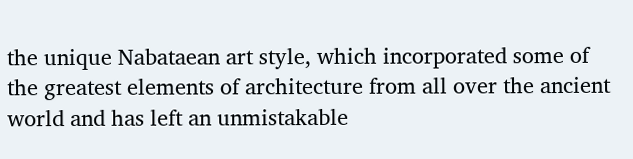the unique Nabataean art style, which incorporated some of the greatest elements of architecture from all over the ancient world and has left an unmistakable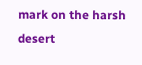mark on the harsh desert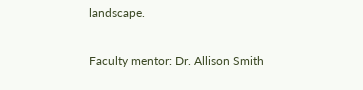landscape.

Faculty mentor: Dr. Allison Smith